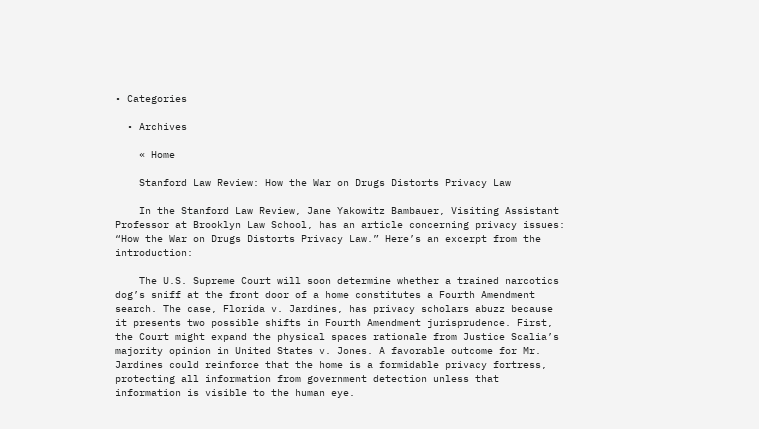• Categories

  • Archives

    « Home

    Stanford Law Review: How the War on Drugs Distorts Privacy Law

    In the Stanford Law Review, Jane Yakowitz Bambauer, Visiting Assistant Professor at Brooklyn Law School, has an article concerning privacy issues: “How the War on Drugs Distorts Privacy Law.” Here’s an excerpt from the introduction:

    The U.S. Supreme Court will soon determine whether a trained narcotics dog’s sniff at the front door of a home constitutes a Fourth Amendment search. The case, Florida v. Jardines, has privacy scholars abuzz because it presents two possible shifts in Fourth Amendment jurisprudence. First, the Court might expand the physical spaces rationale from Justice Scalia’s majority opinion in United States v. Jones. A favorable outcome for Mr. Jardines could reinforce that the home is a formidable privacy fortress, protecting all information from government detection unless that information is visible to the human eye.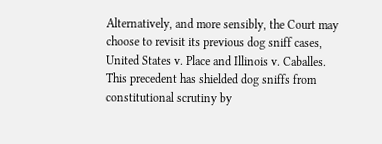Alternatively, and more sensibly, the Court may choose to revisit its previous dog sniff cases, United States v. Place and Illinois v. Caballes. This precedent has shielded dog sniffs from constitutional scrutiny by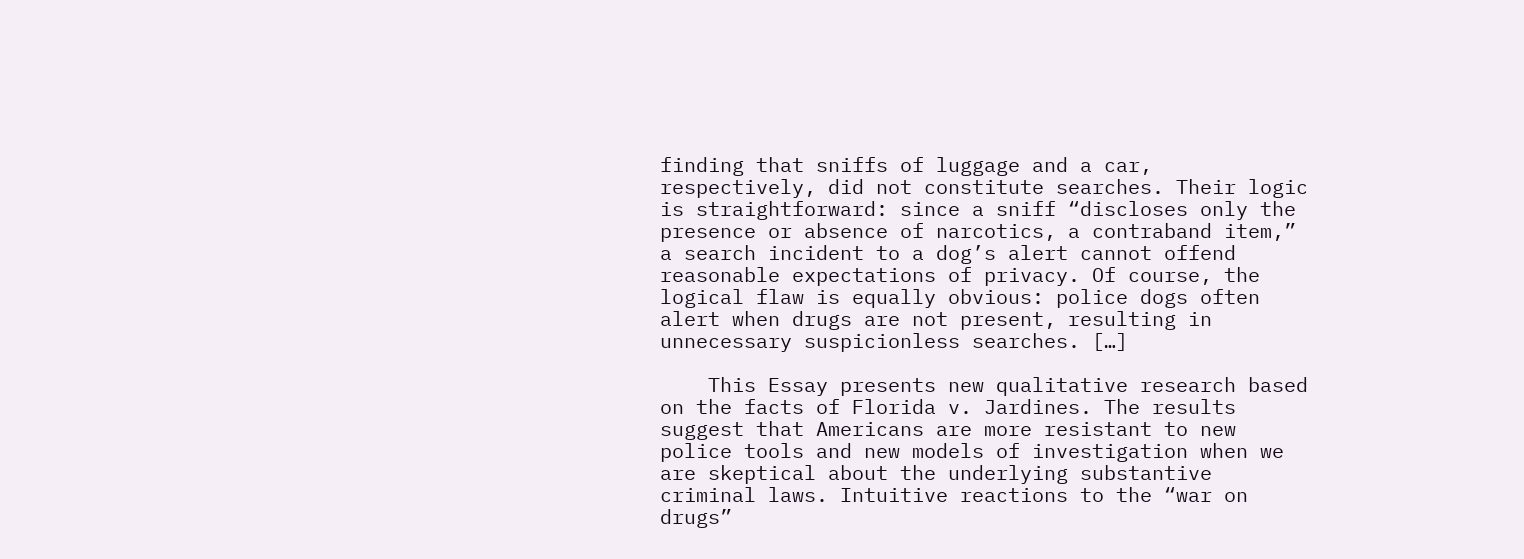finding that sniffs of luggage and a car, respectively, did not constitute searches. Their logic is straightforward: since a sniff “discloses only the presence or absence of narcotics, a contraband item,” a search incident to a dog’s alert cannot offend reasonable expectations of privacy. Of course, the logical flaw is equally obvious: police dogs often alert when drugs are not present, resulting in unnecessary suspicionless searches. […]

    This Essay presents new qualitative research based on the facts of Florida v. Jardines. The results suggest that Americans are more resistant to new police tools and new models of investigation when we are skeptical about the underlying substantive criminal laws. Intuitive reactions to the “war on drugs”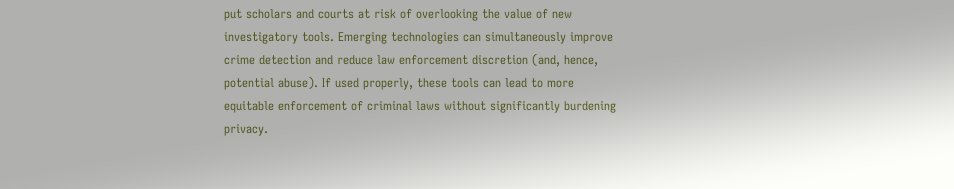put scholars and courts at risk of overlooking the value of new investigatory tools. Emerging technologies can simultaneously improve crime detection and reduce law enforcement discretion (and, hence, potential abuse). If used properly, these tools can lead to more equitable enforcement of criminal laws without significantly burdening privacy.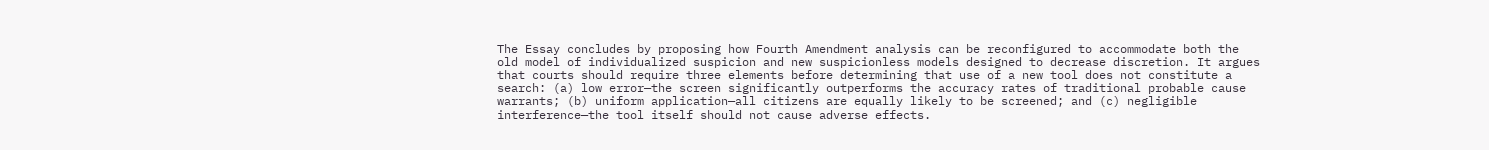The Essay concludes by proposing how Fourth Amendment analysis can be reconfigured to accommodate both the old model of individualized suspicion and new suspicionless models designed to decrease discretion. It argues that courts should require three elements before determining that use of a new tool does not constitute a search: (a) low error—the screen significantly outperforms the accuracy rates of traditional probable cause warrants; (b) uniform application—all citizens are equally likely to be screened; and (c) negligible interference—the tool itself should not cause adverse effects.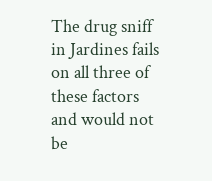The drug sniff in Jardines fails on all three of these factors and would not be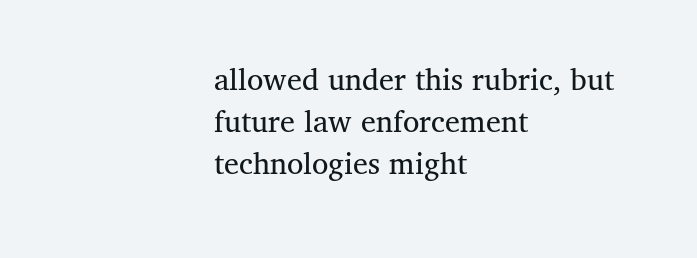allowed under this rubric, but future law enforcement technologies might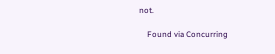not.

    Found via Concurring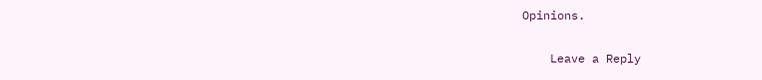Opinions.

    Leave a Reply